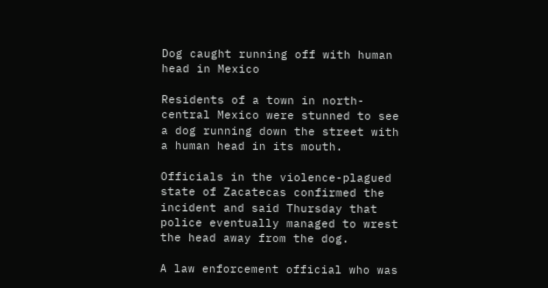Dog caught running off with human head in Mexico

Residents of a town in north-central Mexico were stunned to see a dog running down the street with a human head in its mouth.

Officials in the violence-plagued state of Zacatecas confirmed the incident and said Thursday that police eventually managed to wrest the head away from the dog.

A law enforcement official who was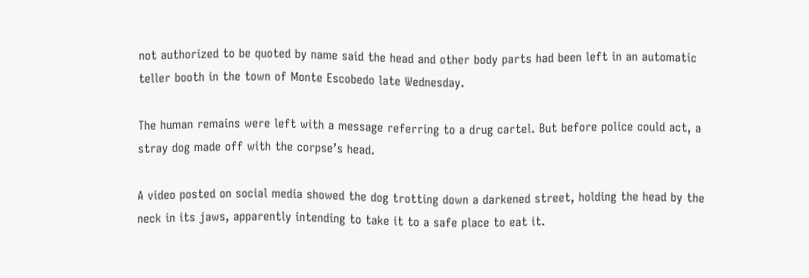not authorized to be quoted by name said the head and other body parts had been left in an automatic teller booth in the town of Monte Escobedo late Wednesday.

The human remains were left with a message referring to a drug cartel. But before police could act, a stray dog made off with the corpse’s head.

A video posted on social media showed the dog trotting down a darkened street, holding the head by the neck in its jaws, apparently intending to take it to a safe place to eat it.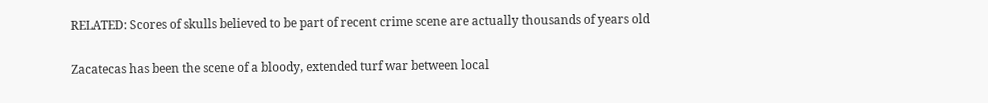RELATED: Scores of skulls believed to be part of recent crime scene are actually thousands of years old

Zacatecas has been the scene of a bloody, extended turf war between local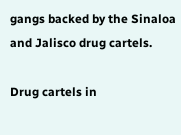gangs backed by the Sinaloa and Jalisco drug cartels.

Drug cartels in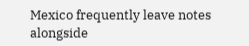Mexico frequently leave notes alongside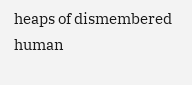heaps of dismembered human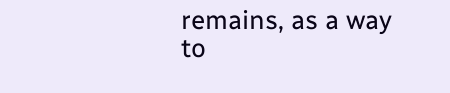remains, as a way to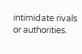intimidate rivals or authorities.